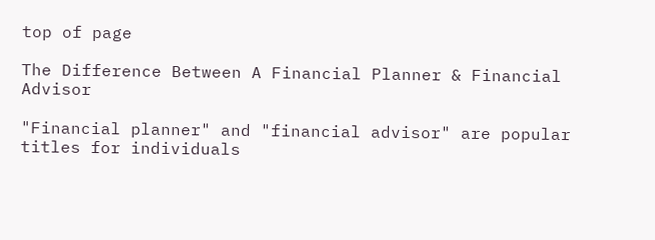top of page

The Difference Between A Financial Planner & Financial Advisor

"Financial planner" and "financial advisor" are popular titles for individuals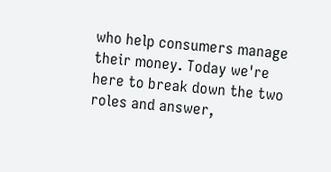who help consumers manage their money. Today we're here to break down the two roles and answer,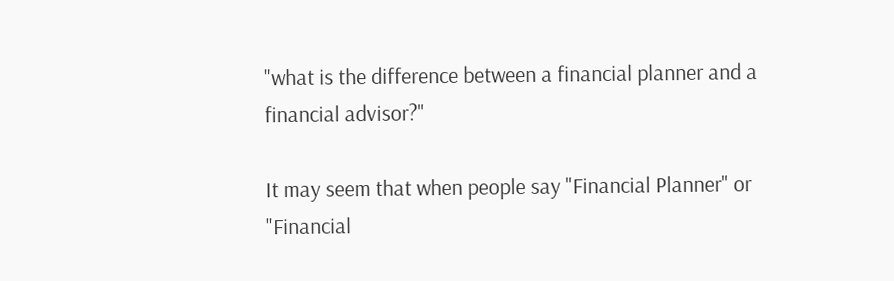"what is the difference between a financial planner and a financial advisor?"

It may seem that when people say "Financial Planner" or "Financial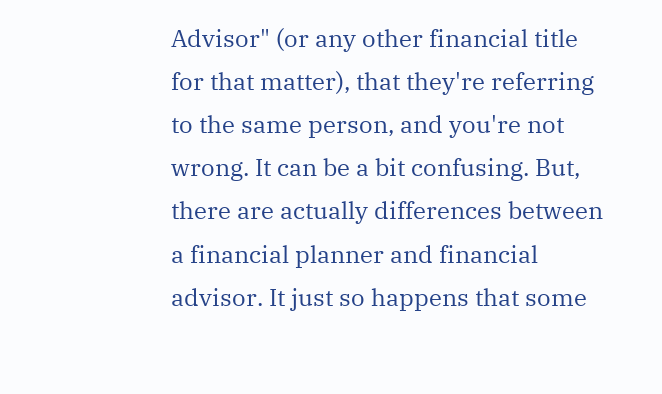Advisor" (or any other financial title for that matter), that they're referring to the same person, and you're not wrong. It can be a bit confusing. But, there are actually differences between a financial planner and financial advisor. It just so happens that some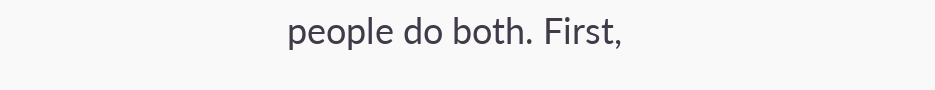people do both. First,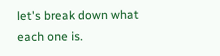let's break down what each one is.